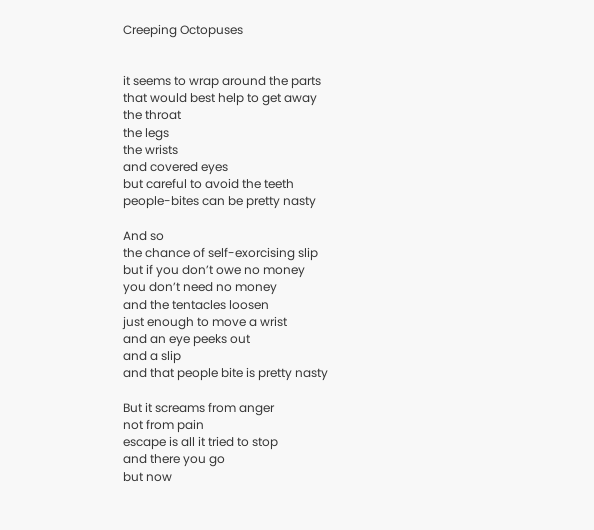Creeping Octopuses


it seems to wrap around the parts
that would best help to get away
the throat
the legs
the wrists
and covered eyes
but careful to avoid the teeth
people-bites can be pretty nasty

And so
the chance of self-exorcising slip
but if you don’t owe no money
you don’t need no money
and the tentacles loosen
just enough to move a wrist
and an eye peeks out
and a slip
and that people bite is pretty nasty

But it screams from anger
not from pain
escape is all it tried to stop
and there you go
but now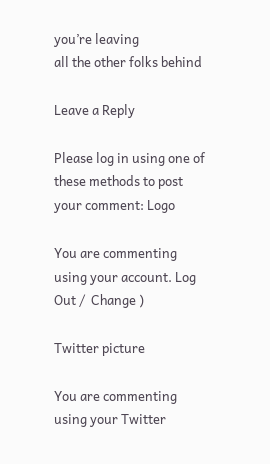you’re leaving
all the other folks behind

Leave a Reply

Please log in using one of these methods to post your comment: Logo

You are commenting using your account. Log Out /  Change )

Twitter picture

You are commenting using your Twitter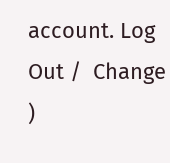account. Log Out /  Change )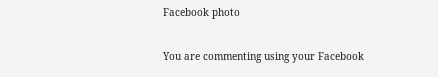Facebook photo

You are commenting using your Facebook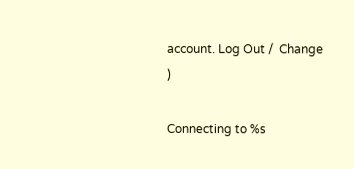account. Log Out /  Change )

Connecting to %s